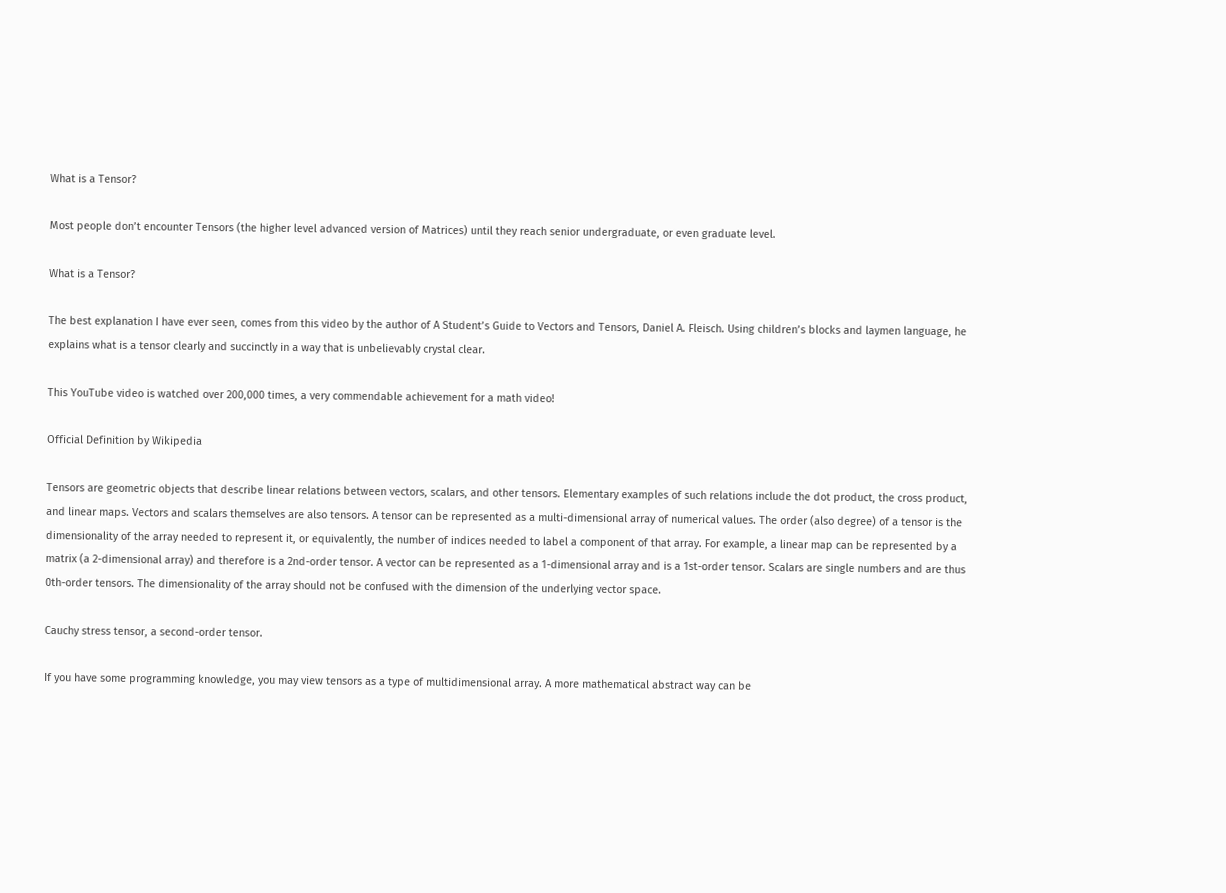What is a Tensor?

Most people don’t encounter Tensors (the higher level advanced version of Matrices) until they reach senior undergraduate, or even graduate level.

What is a Tensor?

The best explanation I have ever seen, comes from this video by the author of A Student’s Guide to Vectors and Tensors, Daniel A. Fleisch. Using children’s blocks and laymen language, he explains what is a tensor clearly and succinctly in a way that is unbelievably crystal clear.

This YouTube video is watched over 200,000 times, a very commendable achievement for a math video!

Official Definition by Wikipedia

Tensors are geometric objects that describe linear relations between vectors, scalars, and other tensors. Elementary examples of such relations include the dot product, the cross product, and linear maps. Vectors and scalars themselves are also tensors. A tensor can be represented as a multi-dimensional array of numerical values. The order (also degree) of a tensor is the dimensionality of the array needed to represent it, or equivalently, the number of indices needed to label a component of that array. For example, a linear map can be represented by a matrix (a 2-dimensional array) and therefore is a 2nd-order tensor. A vector can be represented as a 1-dimensional array and is a 1st-order tensor. Scalars are single numbers and are thus 0th-order tensors. The dimensionality of the array should not be confused with the dimension of the underlying vector space.

Cauchy stress tensor, a second-order tensor.

If you have some programming knowledge, you may view tensors as a type of multidimensional array. A more mathematical abstract way can be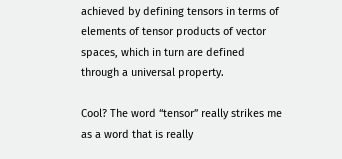achieved by defining tensors in terms of elements of tensor products of vector spaces, which in turn are defined through a universal property.

Cool? The word “tensor” really strikes me as a word that is really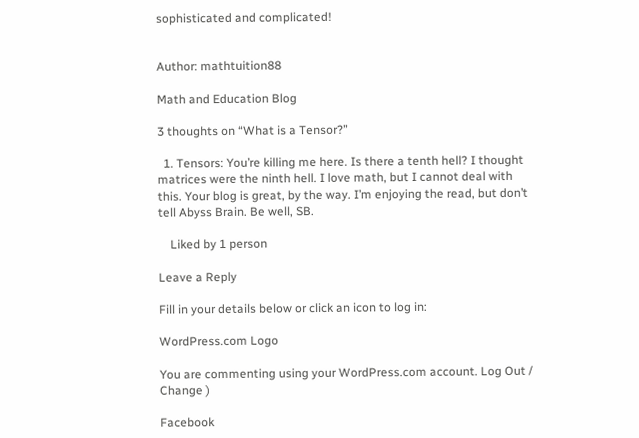sophisticated and complicated!


Author: mathtuition88

Math and Education Blog

3 thoughts on “What is a Tensor?”

  1. Tensors: You’re killing me here. Is there a tenth hell? I thought matrices were the ninth hell. I love math, but I cannot deal with this. Your blog is great, by the way. I’m enjoying the read, but don’t tell Abyss Brain. Be well, SB.

    Liked by 1 person

Leave a Reply

Fill in your details below or click an icon to log in:

WordPress.com Logo

You are commenting using your WordPress.com account. Log Out /  Change )

Facebook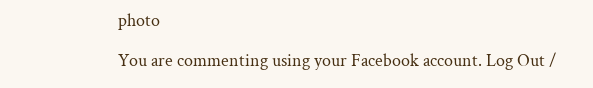photo

You are commenting using your Facebook account. Log Out /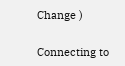Change )

Connecting to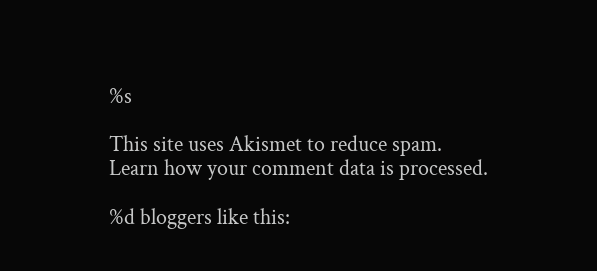%s

This site uses Akismet to reduce spam. Learn how your comment data is processed.

%d bloggers like this: